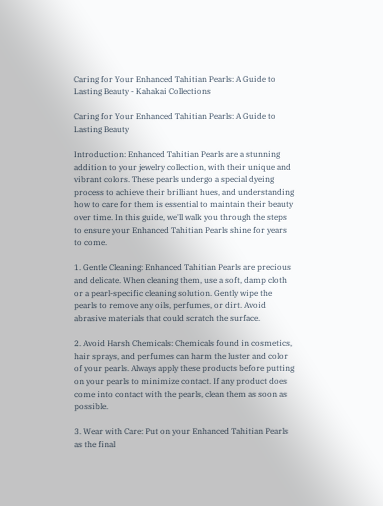Caring for Your Enhanced Tahitian Pearls: A Guide to Lasting Beauty - Kahakai Collections

Caring for Your Enhanced Tahitian Pearls: A Guide to Lasting Beauty

Introduction: Enhanced Tahitian Pearls are a stunning addition to your jewelry collection, with their unique and vibrant colors. These pearls undergo a special dyeing process to achieve their brilliant hues, and understanding how to care for them is essential to maintain their beauty over time. In this guide, we'll walk you through the steps to ensure your Enhanced Tahitian Pearls shine for years to come.

1. Gentle Cleaning: Enhanced Tahitian Pearls are precious and delicate. When cleaning them, use a soft, damp cloth or a pearl-specific cleaning solution. Gently wipe the pearls to remove any oils, perfumes, or dirt. Avoid abrasive materials that could scratch the surface.

2. Avoid Harsh Chemicals: Chemicals found in cosmetics, hair sprays, and perfumes can harm the luster and color of your pearls. Always apply these products before putting on your pearls to minimize contact. If any product does come into contact with the pearls, clean them as soon as possible.

3. Wear with Care: Put on your Enhanced Tahitian Pearls as the final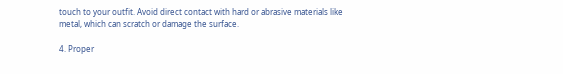touch to your outfit. Avoid direct contact with hard or abrasive materials like metal, which can scratch or damage the surface.

4. Proper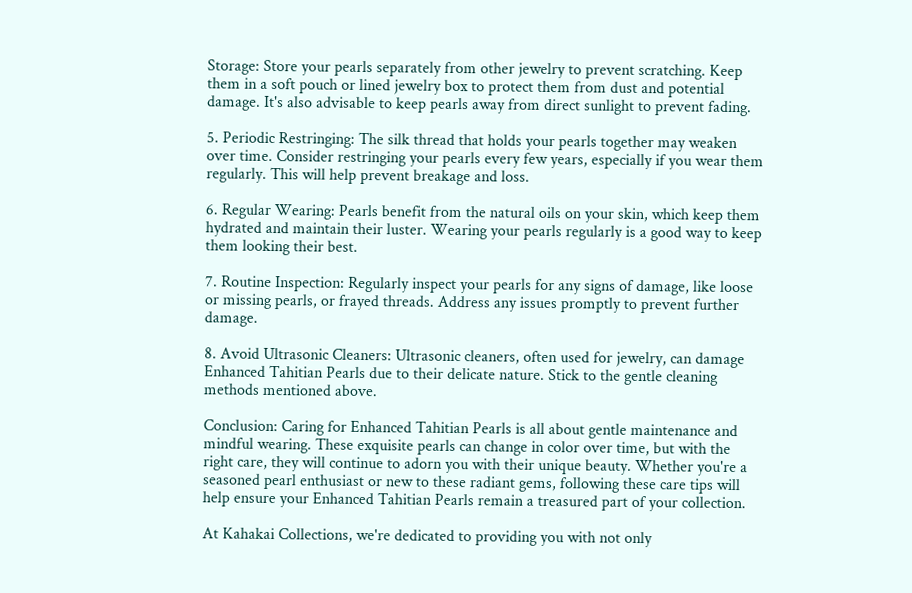Storage: Store your pearls separately from other jewelry to prevent scratching. Keep them in a soft pouch or lined jewelry box to protect them from dust and potential damage. It's also advisable to keep pearls away from direct sunlight to prevent fading.

5. Periodic Restringing: The silk thread that holds your pearls together may weaken over time. Consider restringing your pearls every few years, especially if you wear them regularly. This will help prevent breakage and loss.

6. Regular Wearing: Pearls benefit from the natural oils on your skin, which keep them hydrated and maintain their luster. Wearing your pearls regularly is a good way to keep them looking their best.

7. Routine Inspection: Regularly inspect your pearls for any signs of damage, like loose or missing pearls, or frayed threads. Address any issues promptly to prevent further damage.

8. Avoid Ultrasonic Cleaners: Ultrasonic cleaners, often used for jewelry, can damage Enhanced Tahitian Pearls due to their delicate nature. Stick to the gentle cleaning methods mentioned above.

Conclusion: Caring for Enhanced Tahitian Pearls is all about gentle maintenance and mindful wearing. These exquisite pearls can change in color over time, but with the right care, they will continue to adorn you with their unique beauty. Whether you're a seasoned pearl enthusiast or new to these radiant gems, following these care tips will help ensure your Enhanced Tahitian Pearls remain a treasured part of your collection.

At Kahakai Collections, we're dedicated to providing you with not only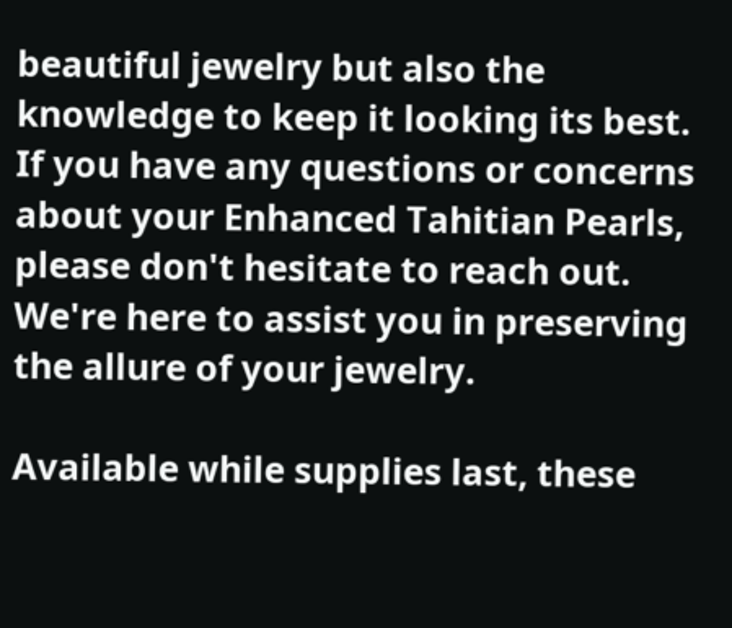beautiful jewelry but also the knowledge to keep it looking its best. If you have any questions or concerns about your Enhanced Tahitian Pearls, please don't hesitate to reach out. We're here to assist you in preserving the allure of your jewelry.

Available while supplies last, these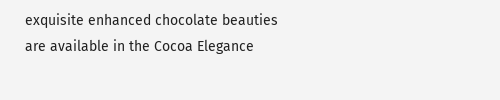exquisite enhanced chocolate beauties are available in the Cocoa Elegance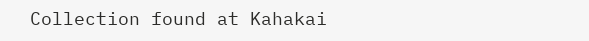Collection found at Kahakai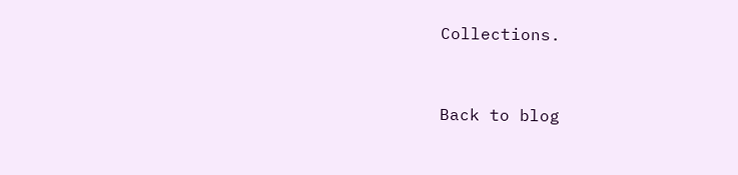Collections.


Back to blog